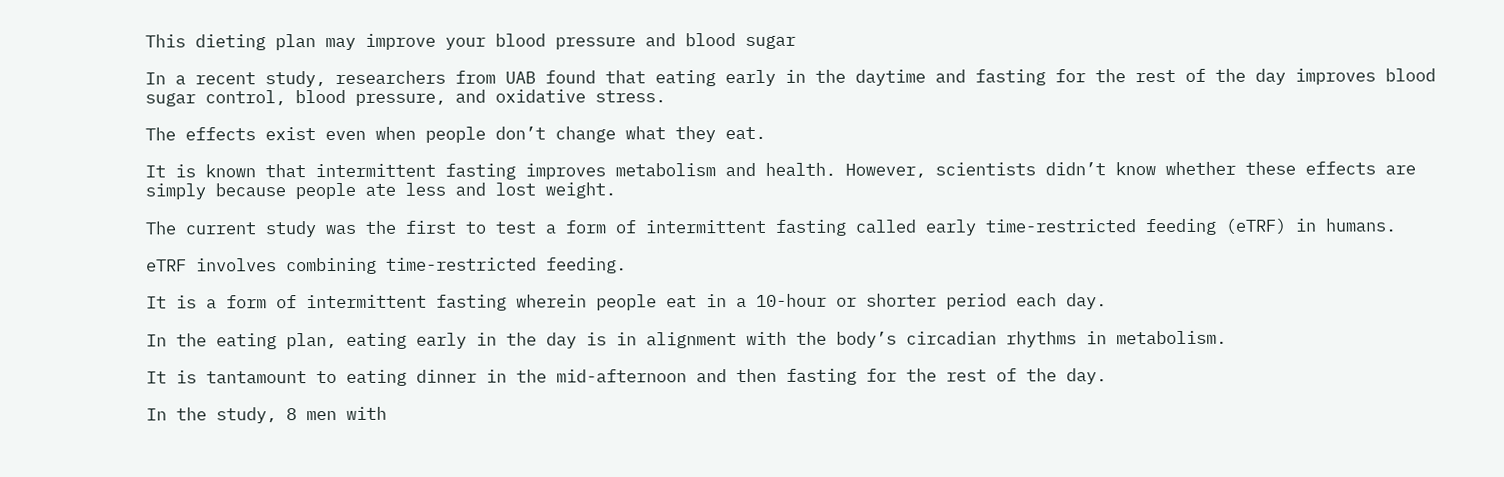This dieting plan may improve your blood pressure and blood sugar

In a recent study, researchers from UAB found that eating early in the daytime and fasting for the rest of the day improves blood sugar control, blood pressure, and oxidative stress.

The effects exist even when people don’t change what they eat.

It is known that intermittent fasting improves metabolism and health. However, scientists didn’t know whether these effects are simply because people ate less and lost weight.

The current study was the first to test a form of intermittent fasting called early time-restricted feeding (eTRF) in humans.

eTRF involves combining time-restricted feeding.

It is a form of intermittent fasting wherein people eat in a 10-hour or shorter period each day.

In the eating plan, eating early in the day is in alignment with the body’s circadian rhythms in metabolism.

It is tantamount to eating dinner in the mid-afternoon and then fasting for the rest of the day.

In the study, 8 men with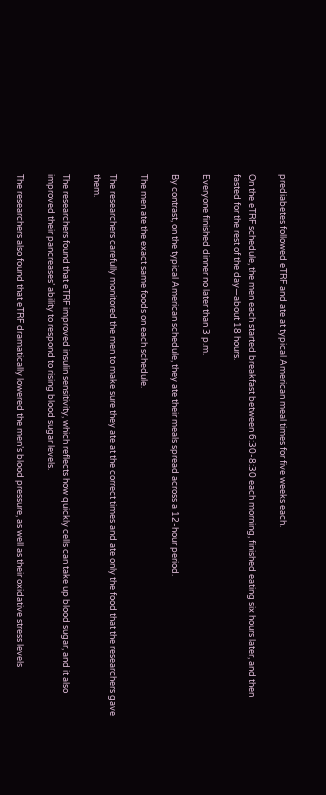prediabetes followed eTRF and ate at typical American meal times for five weeks each.

On the eTRF schedule, the men each started breakfast between 6:30-8:30 each morning, finished eating six hours later, and then fasted for the rest of the day—about 18 hours.

Everyone finished dinner no later than 3 p.m.

By contrast, on the typical American schedule, they ate their meals spread across a 12-hour period.

The men ate the exact same foods on each schedule.

The researchers carefully monitored the men to make sure they ate at the correct times and ate only the food that the researchers gave them.

The researchers found that eTRF improved insulin sensitivity, which reflects how quickly cells can take up blood sugar, and it also improved their pancreases’ ability to respond to rising blood sugar levels.

The researchers also found that eTRF dramatically lowered the men’s blood pressure, as well as their oxidative stress levels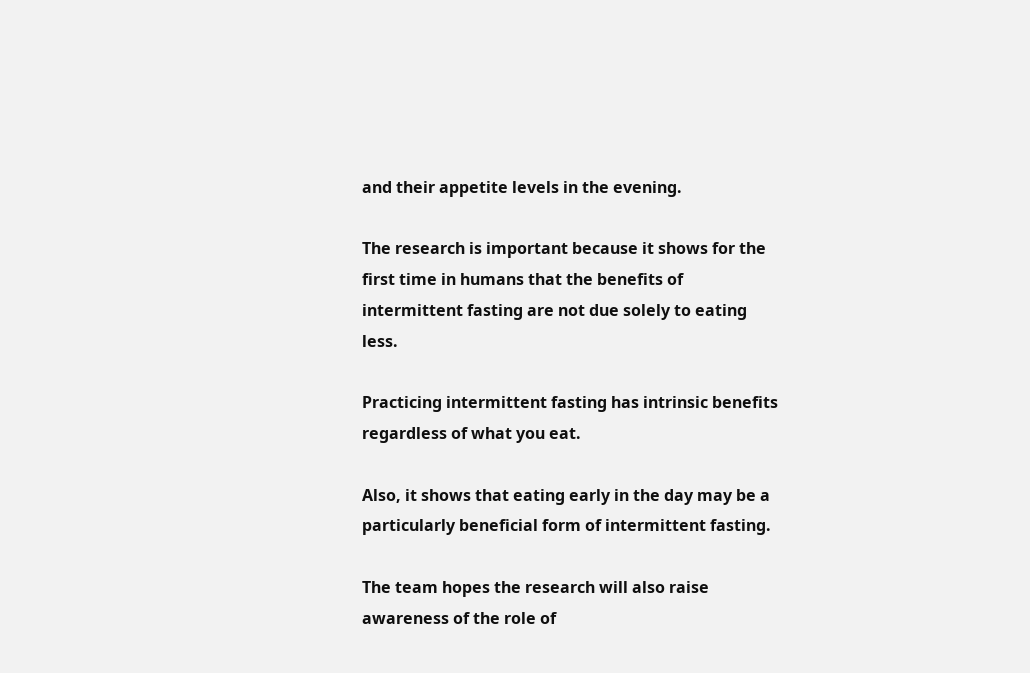and their appetite levels in the evening.

The research is important because it shows for the first time in humans that the benefits of intermittent fasting are not due solely to eating less.

Practicing intermittent fasting has intrinsic benefits regardless of what you eat.

Also, it shows that eating early in the day may be a particularly beneficial form of intermittent fasting.

The team hopes the research will also raise awareness of the role of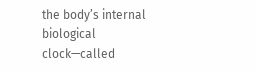the body’s internal biological clock—called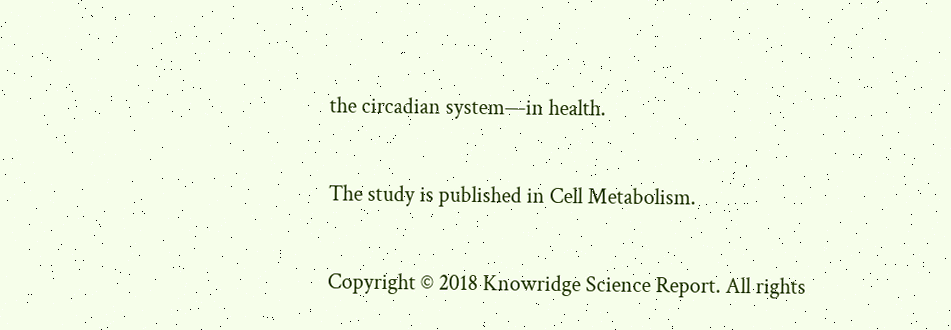the circadian system—in health.

The study is published in Cell Metabolism.

Copyright © 2018 Knowridge Science Report. All rights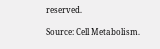reserved.

Source: Cell Metabolism.